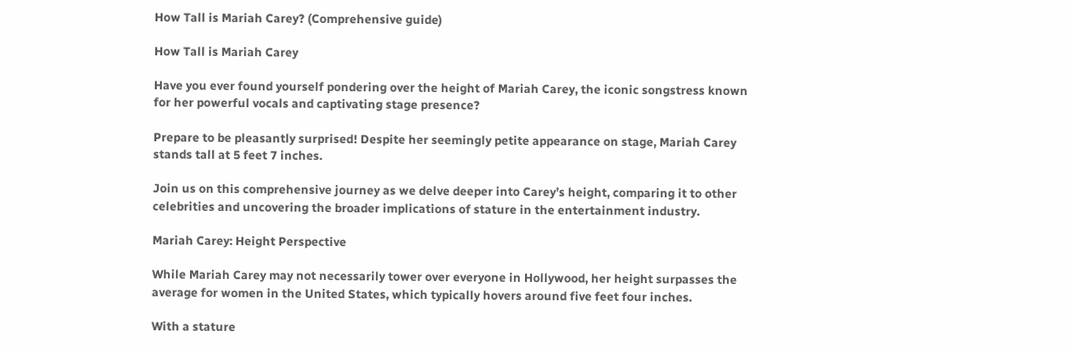How Tall is Mariah Carey? (Comprehensive guide)

How Tall is Mariah Carey

Have you ever found yourself pondering over the height of Mariah Carey, the iconic songstress known for her powerful vocals and captivating stage presence?

Prepare to be pleasantly surprised! Despite her seemingly petite appearance on stage, Mariah Carey stands tall at 5 feet 7 inches.

Join us on this comprehensive journey as we delve deeper into Carey’s height, comparing it to other celebrities and uncovering the broader implications of stature in the entertainment industry.

Mariah Carey: Height Perspective

While Mariah Carey may not necessarily tower over everyone in Hollywood, her height surpasses the average for women in the United States, which typically hovers around five feet four inches.

With a stature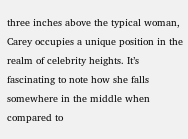three inches above the typical woman, Carey occupies a unique position in the realm of celebrity heights. It’s fascinating to note how she falls somewhere in the middle when compared to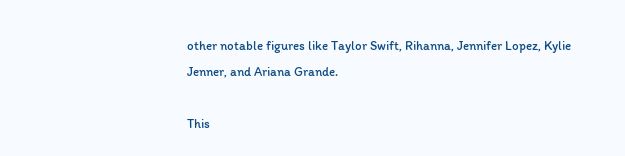other notable figures like Taylor Swift, Rihanna, Jennifer Lopez, Kylie Jenner, and Ariana Grande.

This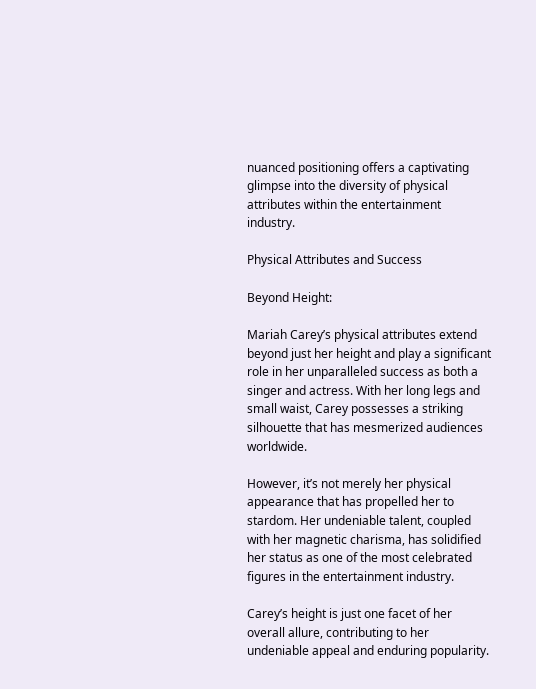nuanced positioning offers a captivating glimpse into the diversity of physical attributes within the entertainment industry.

Physical Attributes and Success

Beyond Height:

Mariah Carey’s physical attributes extend beyond just her height and play a significant role in her unparalleled success as both a singer and actress. With her long legs and small waist, Carey possesses a striking silhouette that has mesmerized audiences worldwide.

However, it’s not merely her physical appearance that has propelled her to stardom. Her undeniable talent, coupled with her magnetic charisma, has solidified her status as one of the most celebrated figures in the entertainment industry.

Carey’s height is just one facet of her overall allure, contributing to her undeniable appeal and enduring popularity.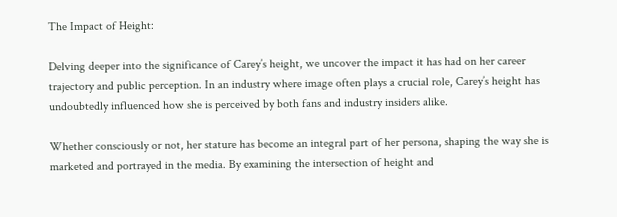The Impact of Height:

Delving deeper into the significance of Carey’s height, we uncover the impact it has had on her career trajectory and public perception. In an industry where image often plays a crucial role, Carey’s height has undoubtedly influenced how she is perceived by both fans and industry insiders alike.

Whether consciously or not, her stature has become an integral part of her persona, shaping the way she is marketed and portrayed in the media. By examining the intersection of height and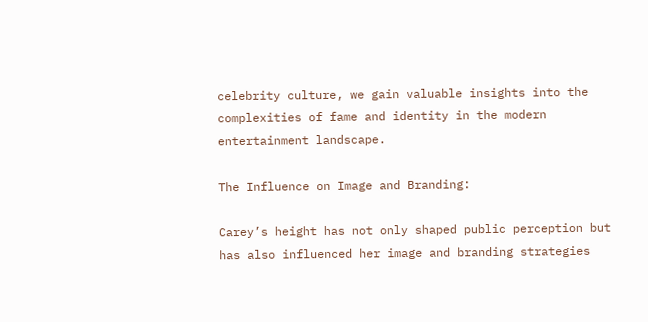celebrity culture, we gain valuable insights into the complexities of fame and identity in the modern entertainment landscape.

The Influence on Image and Branding:

Carey’s height has not only shaped public perception but has also influenced her image and branding strategies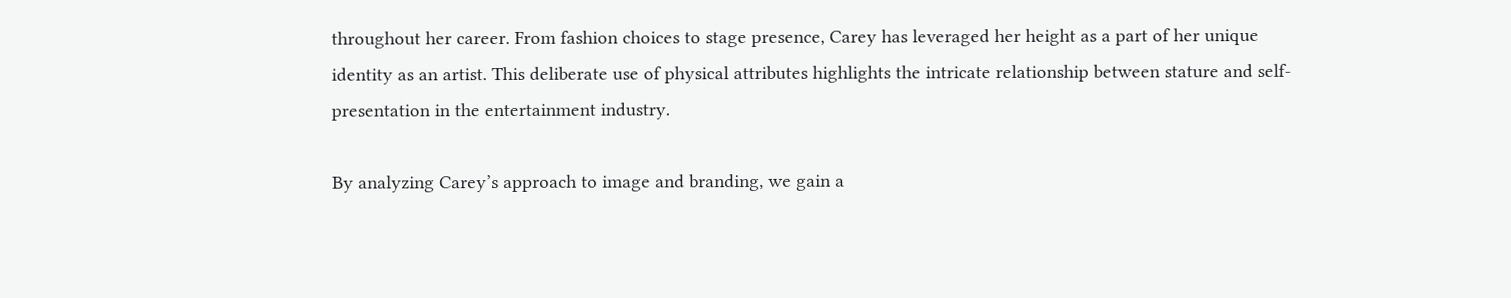throughout her career. From fashion choices to stage presence, Carey has leveraged her height as a part of her unique identity as an artist. This deliberate use of physical attributes highlights the intricate relationship between stature and self-presentation in the entertainment industry.

By analyzing Carey’s approach to image and branding, we gain a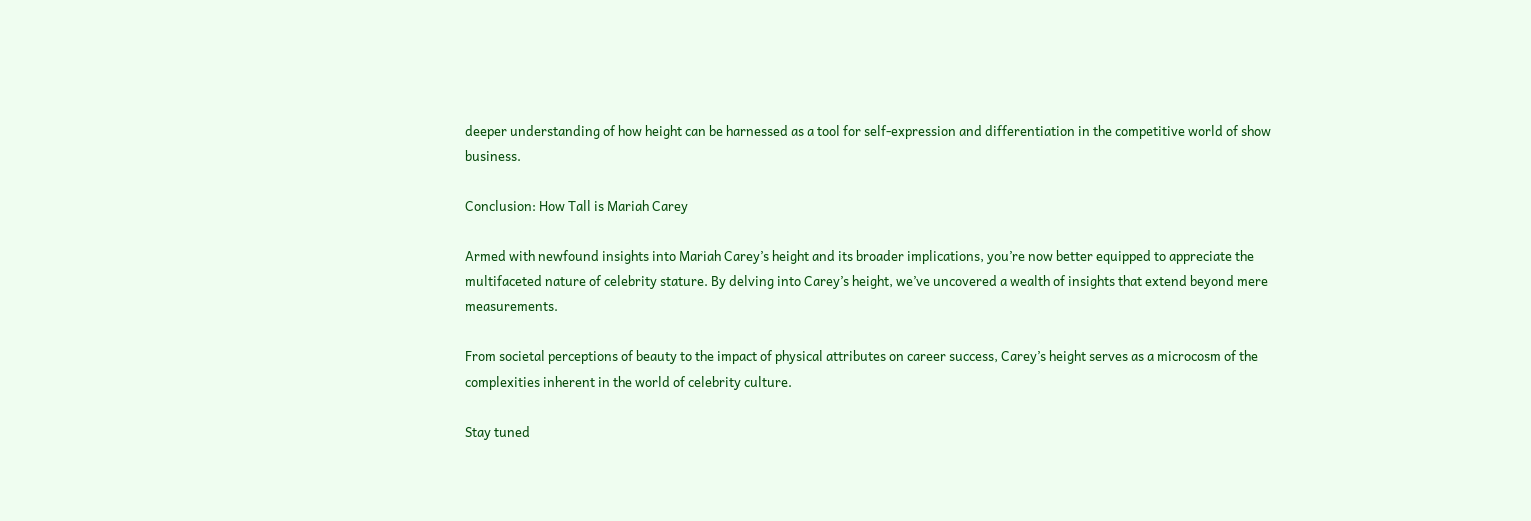deeper understanding of how height can be harnessed as a tool for self-expression and differentiation in the competitive world of show business.

Conclusion: How Tall is Mariah Carey

Armed with newfound insights into Mariah Carey’s height and its broader implications, you’re now better equipped to appreciate the multifaceted nature of celebrity stature. By delving into Carey’s height, we’ve uncovered a wealth of insights that extend beyond mere measurements.

From societal perceptions of beauty to the impact of physical attributes on career success, Carey’s height serves as a microcosm of the complexities inherent in the world of celebrity culture.

Stay tuned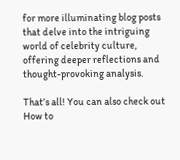for more illuminating blog posts that delve into the intriguing world of celebrity culture, offering deeper reflections and thought-provoking analysis.

That’s all! You can also check out How to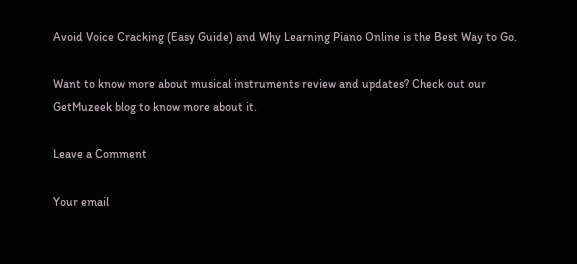Avoid Voice Cracking (Easy Guide) and Why Learning Piano Online is the Best Way to Go.

Want to know more about musical instruments review and updates? Check out our GetMuzeek blog to know more about it.

Leave a Comment

Your email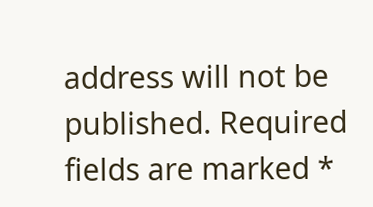address will not be published. Required fields are marked *